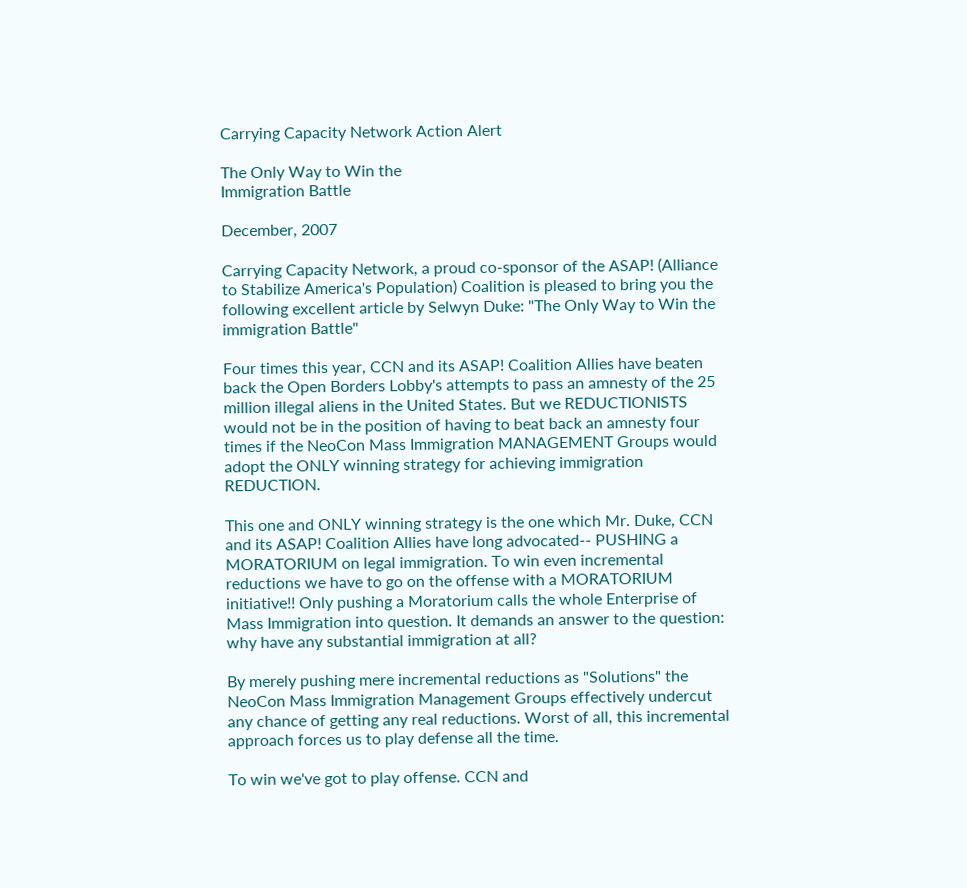Carrying Capacity Network Action Alert

The Only Way to Win the
Immigration Battle

December, 2007

Carrying Capacity Network, a proud co-sponsor of the ASAP! (Alliance to Stabilize America's Population) Coalition is pleased to bring you the following excellent article by Selwyn Duke: "The Only Way to Win the immigration Battle"

Four times this year, CCN and its ASAP! Coalition Allies have beaten back the Open Borders Lobby's attempts to pass an amnesty of the 25 million illegal aliens in the United States. But we REDUCTIONISTS would not be in the position of having to beat back an amnesty four times if the NeoCon Mass Immigration MANAGEMENT Groups would adopt the ONLY winning strategy for achieving immigration REDUCTION.

This one and ONLY winning strategy is the one which Mr. Duke, CCN and its ASAP! Coalition Allies have long advocated-- PUSHING a MORATORIUM on legal immigration. To win even incremental reductions we have to go on the offense with a MORATORIUM initiative!! Only pushing a Moratorium calls the whole Enterprise of Mass Immigration into question. It demands an answer to the question: why have any substantial immigration at all?

By merely pushing mere incremental reductions as "Solutions" the NeoCon Mass Immigration Management Groups effectively undercut any chance of getting any real reductions. Worst of all, this incremental approach forces us to play defense all the time.

To win we've got to play offense. CCN and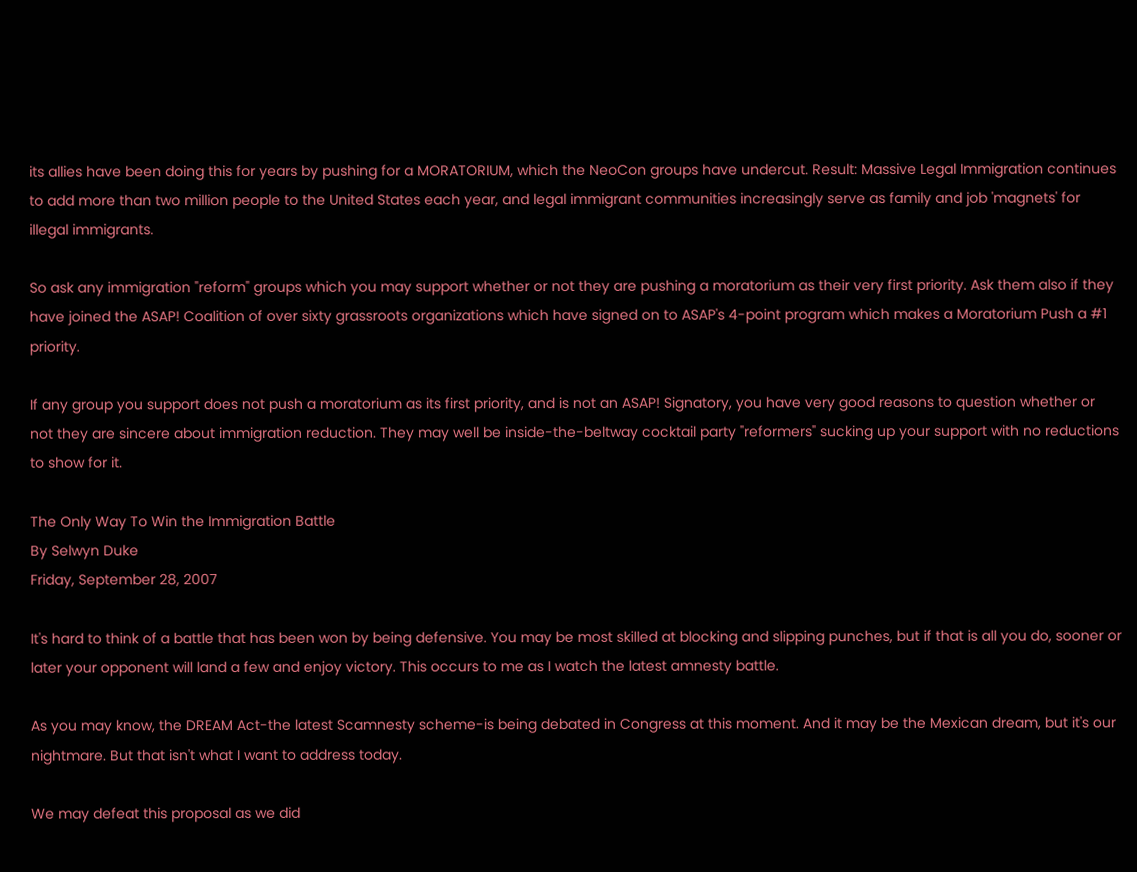its allies have been doing this for years by pushing for a MORATORIUM, which the NeoCon groups have undercut. Result: Massive Legal Immigration continues to add more than two million people to the United States each year, and legal immigrant communities increasingly serve as family and job 'magnets' for illegal immigrants.

So ask any immigration "reform" groups which you may support whether or not they are pushing a moratorium as their very first priority. Ask them also if they have joined the ASAP! Coalition of over sixty grassroots organizations which have signed on to ASAP's 4-point program which makes a Moratorium Push a #1 priority.

If any group you support does not push a moratorium as its first priority, and is not an ASAP! Signatory, you have very good reasons to question whether or not they are sincere about immigration reduction. They may well be inside-the-beltway cocktail party "reformers" sucking up your support with no reductions to show for it.

The Only Way To Win the Immigration Battle
By Selwyn Duke
Friday, September 28, 2007

It's hard to think of a battle that has been won by being defensive. You may be most skilled at blocking and slipping punches, but if that is all you do, sooner or later your opponent will land a few and enjoy victory. This occurs to me as I watch the latest amnesty battle.

As you may know, the DREAM Act-the latest Scamnesty scheme-is being debated in Congress at this moment. And it may be the Mexican dream, but it's our nightmare. But that isn't what I want to address today.

We may defeat this proposal as we did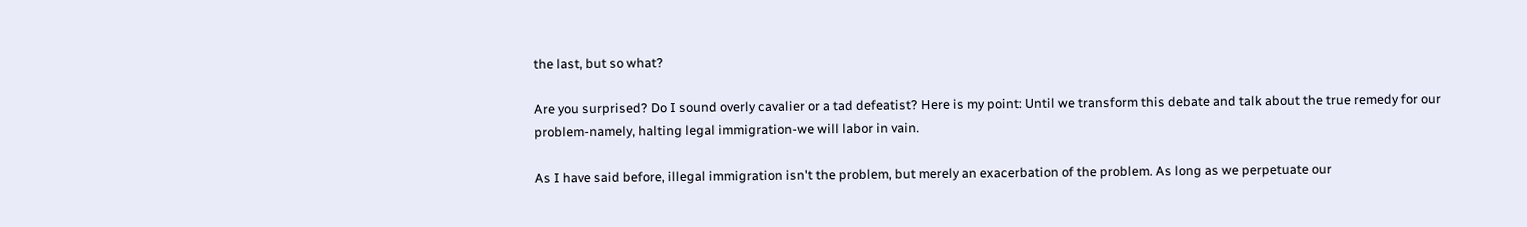the last, but so what?

Are you surprised? Do I sound overly cavalier or a tad defeatist? Here is my point: Until we transform this debate and talk about the true remedy for our problem-namely, halting legal immigration-we will labor in vain.

As I have said before, illegal immigration isn't the problem, but merely an exacerbation of the problem. As long as we perpetuate our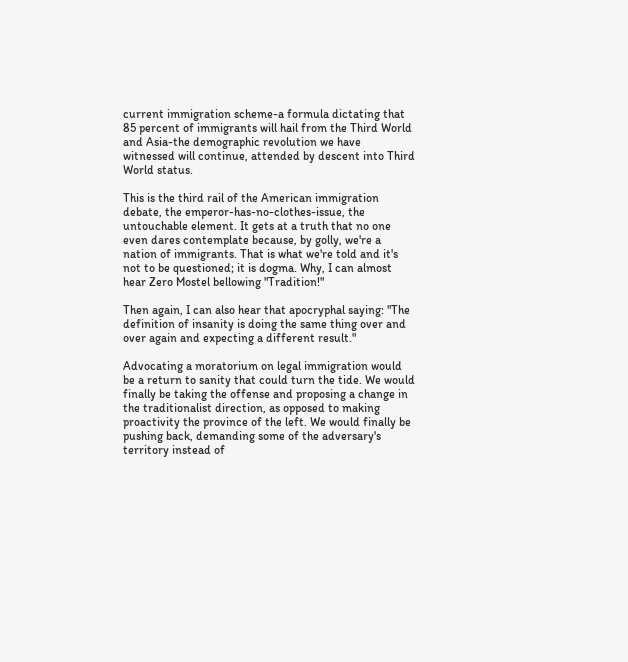current immigration scheme-a formula dictating that 85 percent of immigrants will hail from the Third World and Asia-the demographic revolution we have witnessed will continue, attended by descent into Third World status.

This is the third rail of the American immigration debate, the emperor-has-no-clothes-issue, the untouchable element. It gets at a truth that no one even dares contemplate because, by golly, we're a nation of immigrants. That is what we're told and it's not to be questioned; it is dogma. Why, I can almost hear Zero Mostel bellowing "Tradition!"

Then again, I can also hear that apocryphal saying: "The definition of insanity is doing the same thing over and over again and expecting a different result."

Advocating a moratorium on legal immigration would be a return to sanity that could turn the tide. We would finally be taking the offense and proposing a change in the traditionalist direction, as opposed to making proactivity the province of the left. We would finally be pushing back, demanding some of the adversary's territory instead of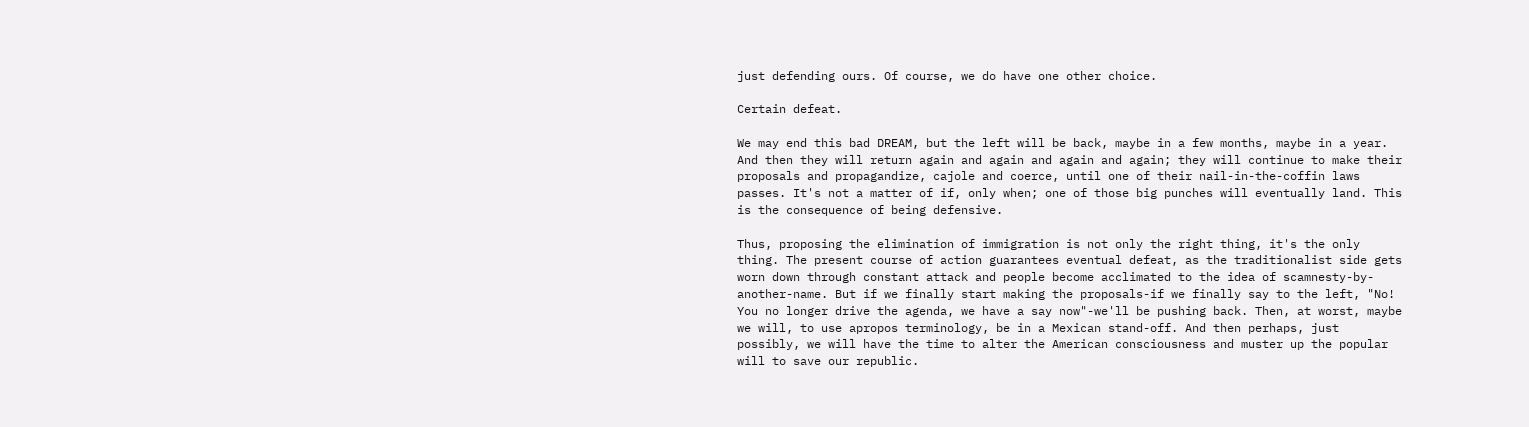just defending ours. Of course, we do have one other choice.

Certain defeat.

We may end this bad DREAM, but the left will be back, maybe in a few months, maybe in a year. And then they will return again and again and again and again; they will continue to make their proposals and propagandize, cajole and coerce, until one of their nail-in-the-coffin laws passes. It's not a matter of if, only when; one of those big punches will eventually land. This is the consequence of being defensive.

Thus, proposing the elimination of immigration is not only the right thing, it's the only thing. The present course of action guarantees eventual defeat, as the traditionalist side gets worn down through constant attack and people become acclimated to the idea of scamnesty-by-another-name. But if we finally start making the proposals-if we finally say to the left, "No! You no longer drive the agenda, we have a say now"-we'll be pushing back. Then, at worst, maybe we will, to use apropos terminology, be in a Mexican stand-off. And then perhaps, just possibly, we will have the time to alter the American consciousness and muster up the popular will to save our republic.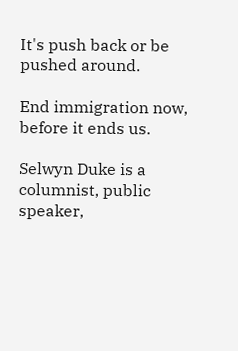It's push back or be pushed around.

End immigration now, before it ends us.

Selwyn Duke is a columnist, public speaker,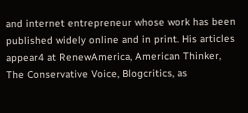and internet entrepreneur whose work has been published widely online and in print. His articles appear4 at RenewAmerica, American Thinker, The Conservative Voice, Blogcritics, as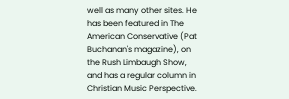well as many other sites. He has been featured in The American Conservative (Pat Buchanan's magazine), on the Rush Limbaugh Show, and has a regular column in Christian Music Perspective.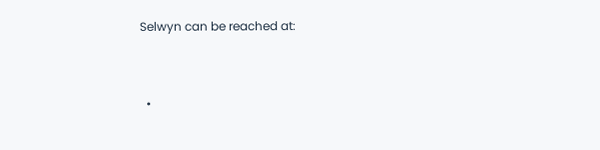Selwyn can be reached at:


  •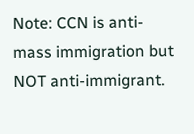Note: CCN is anti-mass immigration but NOT anti-immigrant.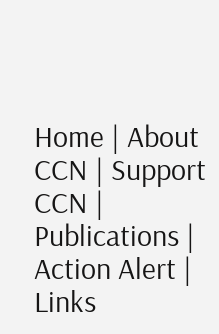Home | About CCN | Support CCN | Publications | Action Alert | Links